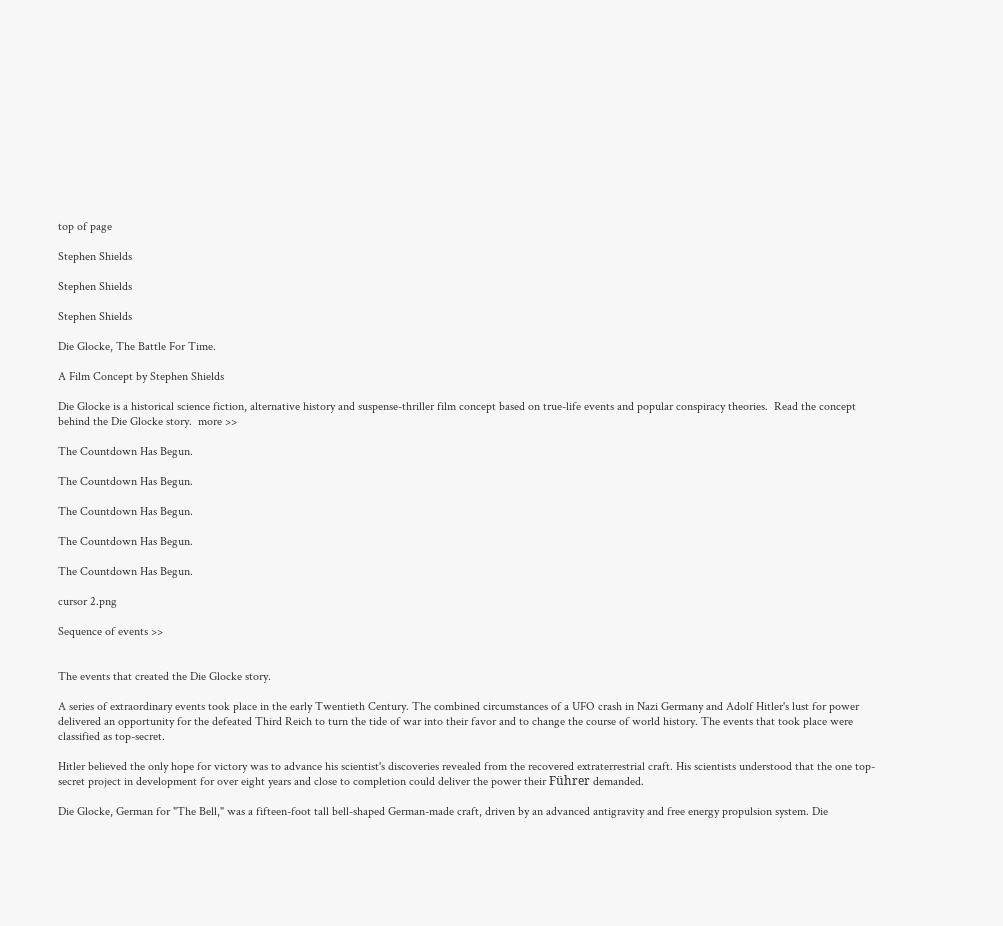top of page

Stephen Shields

Stephen Shields

Stephen Shields

Die Glocke, The Battle For Time.

A Film Concept by Stephen Shields

Die Glocke is a historical science fiction, alternative history and suspense-thriller film concept based on true-life events and popular conspiracy theories.  Read the concept behind the Die Glocke story.  more >>

The Countdown Has Begun.

The Countdown Has Begun.

The Countdown Has Begun.

The Countdown Has Begun.

The Countdown Has Begun.

cursor 2.png

Sequence of events >>


The events that created the Die Glocke story.

A series of extraordinary events took place in the early Twentieth Century. The combined circumstances of a UFO crash in Nazi Germany and Adolf Hitler's lust for power delivered an opportunity for the defeated Third Reich to turn the tide of war into their favor and to change the course of world history. The events that took place were classified as top-secret.

Hitler believed the only hope for victory was to advance his scientist's discoveries revealed from the recovered extraterrestrial craft. His scientists understood that the one top-secret project in development for over eight years and close to completion could deliver the power their Führer demanded.

Die Glocke, German for "The Bell," was a fifteen-foot tall bell-shaped German-made craft, driven by an advanced antigravity and free energy propulsion system. Die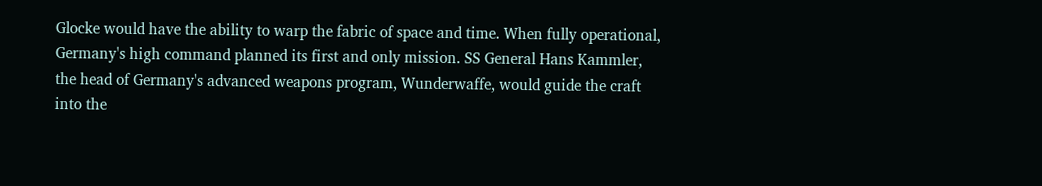Glocke would have the ability to warp the fabric of space and time. When fully operational, Germany's high command planned its first and only mission. SS General Hans Kammler, the head of Germany's advanced weapons program, Wunderwaffe, would guide the craft into the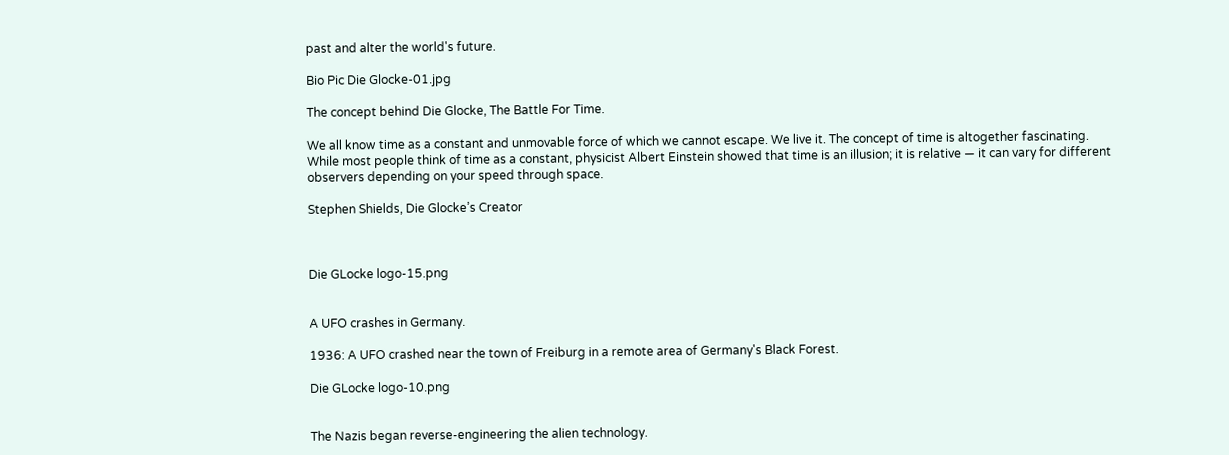past and alter the world's future.

Bio Pic Die Glocke-01.jpg

The concept behind Die Glocke, The Battle For Time.

We all know time as a constant and unmovable force of which we cannot escape. We live it. The concept of time is altogether fascinating. While most people think of time as a constant, physicist Albert Einstein showed that time is an illusion; it is relative — it can vary for different observers depending on your speed through space.

Stephen Shields, Die Glocke’s Creator



Die GLocke logo-15.png


A UFO crashes in Germany.

1936: A UFO crashed near the town of Freiburg in a remote area of Germany's Black Forest.

Die GLocke logo-10.png


The Nazis began reverse-engineering the alien technology.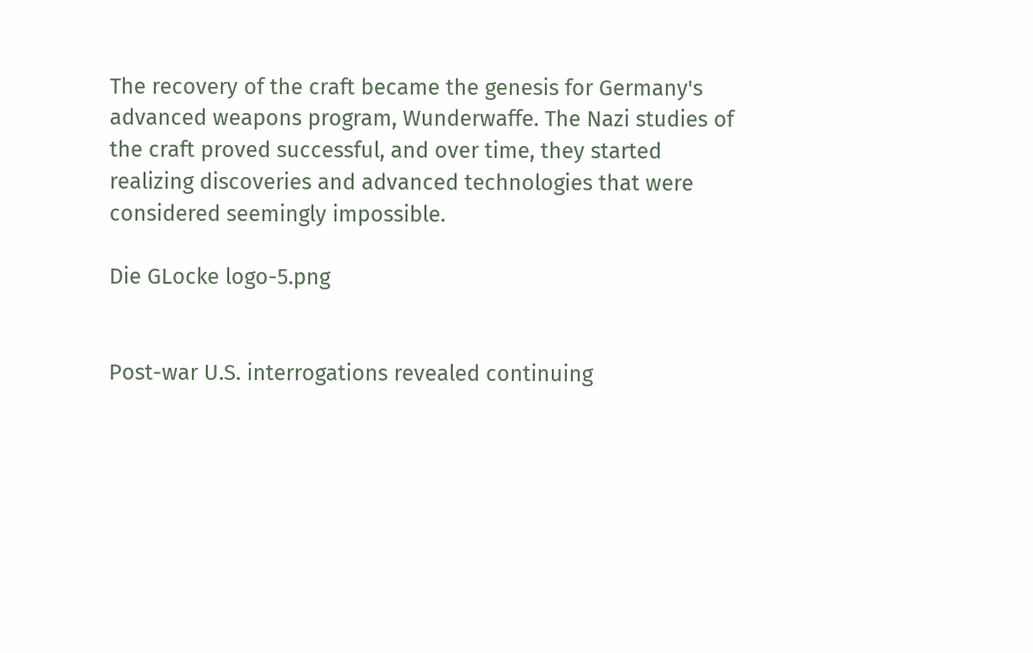The recovery of the craft became the genesis for Germany's advanced weapons program, Wunderwaffe. The Nazi studies of the craft proved successful, and over time, they started realizing discoveries and advanced technologies that were considered seemingly impossible.

Die GLocke logo-5.png


Post-war U.S. interrogations revealed continuing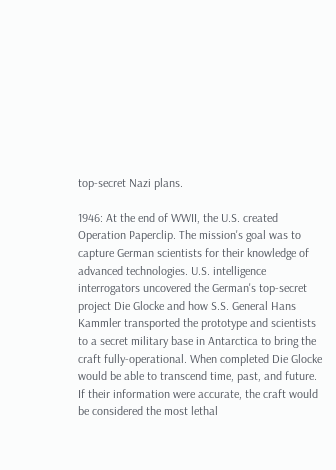top-secret Nazi plans.

1946: At the end of WWII, the U.S. created Operation Paperclip. The mission's goal was to capture German scientists for their knowledge of advanced technologies. U.S. intelligence interrogators uncovered the German's top-secret project Die Glocke and how S.S. General Hans Kammler transported the prototype and scientists to a secret military base in Antarctica to bring the craft fully-operational. When completed Die Glocke would be able to transcend time, past, and future. If their information were accurate, the craft would be considered the most lethal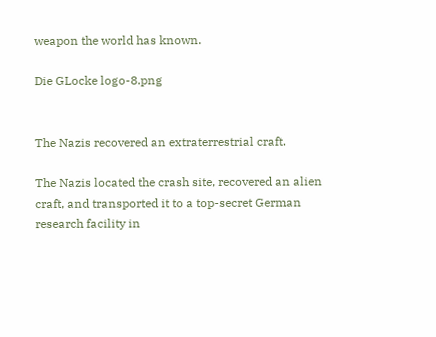weapon the world has known.

Die GLocke logo-8.png


The Nazis recovered an extraterrestrial craft.

The Nazis located the crash site, recovered an alien craft, and transported it to a top-secret German research facility in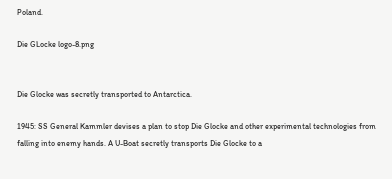Poland.

Die GLocke logo-8.png


Die Glocke was secretly transported to Antarctica.

1945: SS General Kammler devises a plan to stop Die Glocke and other experimental technologies from falling into enemy hands. A U-Boat secretly transports Die Glocke to a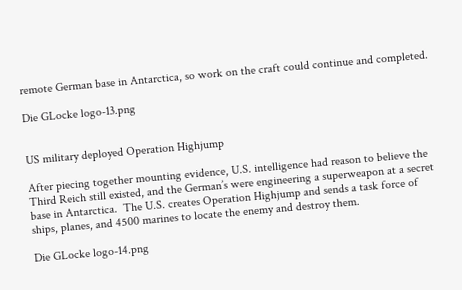remote German base in Antarctica, so work on the craft could continue and completed.

Die GLocke logo-13.png


US military deployed Operation Highjump

After piecing together mounting evidence, U.S. intelligence had reason to believe the Third Reich still existed, and the German’s were engineering a superweapon at a secret base in Antarctica.  The U.S. creates Operation Highjump and sends a task force of ships, planes, and 4500 marines to locate the enemy and destroy them.

Die GLocke logo-14.png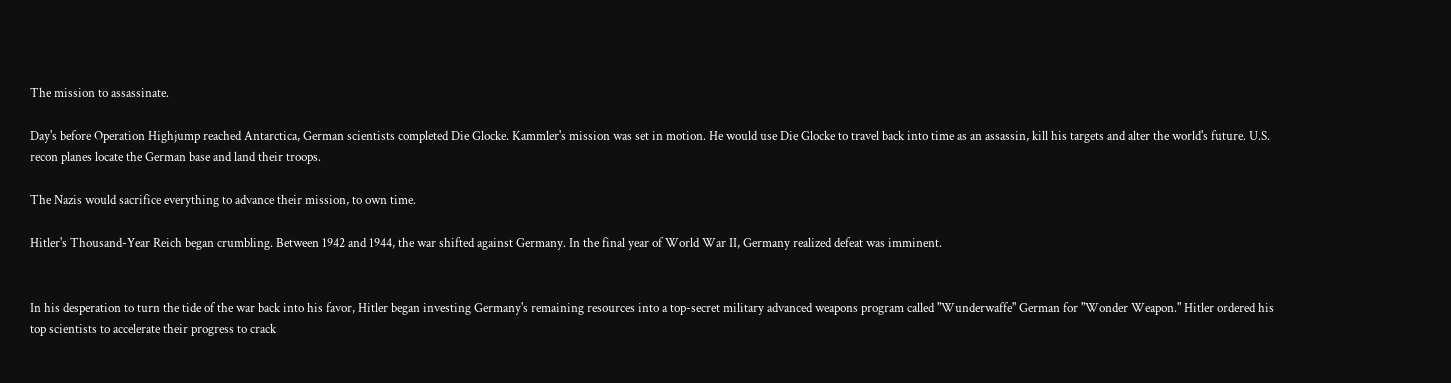The mission to assassinate.

Day's before Operation Highjump reached Antarctica, German scientists completed Die Glocke. Kammler's mission was set in motion. He would use Die Glocke to travel back into time as an assassin, kill his targets and alter the world's future. U.S. recon planes locate the German base and land their troops.

The Nazis would sacrifice everything to advance their mission, to own time.

Hitler's Thousand-Year Reich began crumbling. Between 1942 and 1944, the war shifted against Germany. In the final year of World War II, Germany realized defeat was imminent.


In his desperation to turn the tide of the war back into his favor, Hitler began investing Germany's remaining resources into a top-secret military advanced weapons program called "Wunderwaffe" German for "Wonder Weapon." Hitler ordered his top scientists to accelerate their progress to crack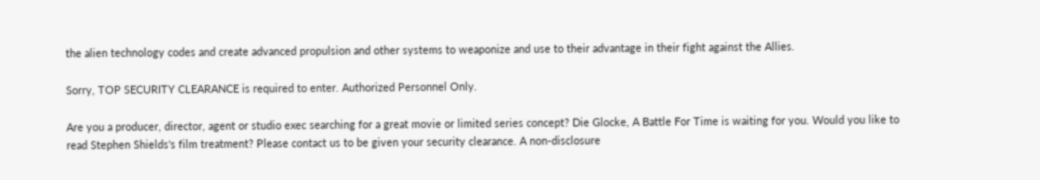the alien technology codes and create advanced propulsion and other systems to weaponize and use to their advantage in their fight against the Allies.

Sorry, TOP SECURITY CLEARANCE is required to enter. Authorized Personnel Only.

Are you a producer, director, agent or studio exec searching for a great movie or limited series concept? Die Glocke, A Battle For Time is waiting for you. Would you like to read Stephen Shields's film treatment? Please contact us to be given your security clearance. A non-disclosure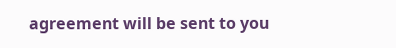agreement will be sent to you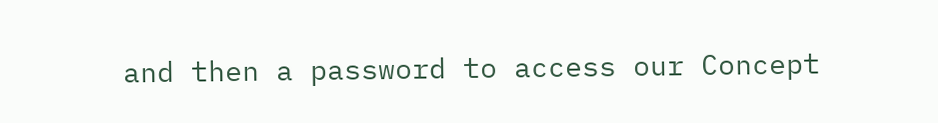and then a password to access our Concept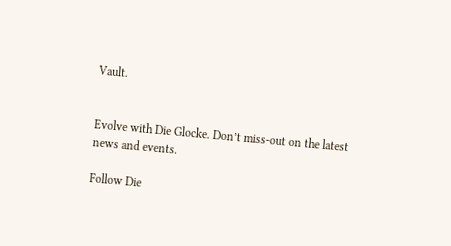Vault.


Evolve with Die Glocke. Don’t miss-out on the latest news and events.

Follow Die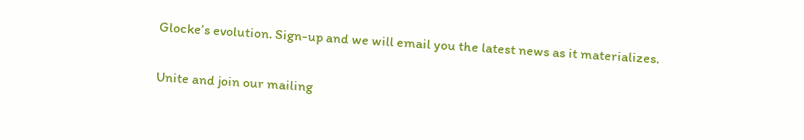Glocke’s evolution. Sign-up and we will email you the latest news as it materializes.

Unite and join our mailing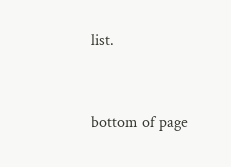list.


bottom of page